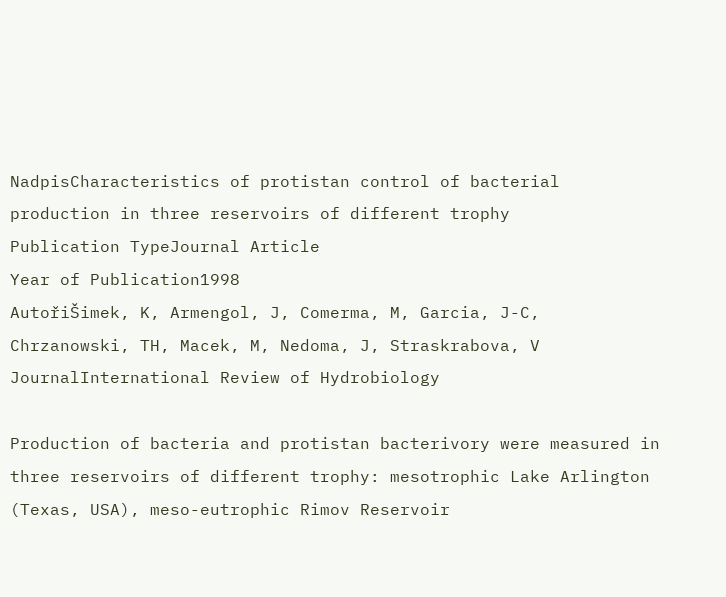NadpisCharacteristics of protistan control of bacterial production in three reservoirs of different trophy
Publication TypeJournal Article
Year of Publication1998
AutořiŠimek, K, Armengol, J, Comerma, M, Garcia, J-C, Chrzanowski, TH, Macek, M, Nedoma, J, Straskrabova, V
JournalInternational Review of Hydrobiology

Production of bacteria and protistan bacterivory were measured in three reservoirs of different trophy: mesotrophic Lake Arlington (Texas, USA), meso-eutrophic Rimov Reservoir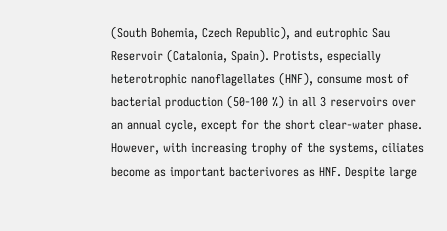(South Bohemia, Czech Republic), and eutrophic Sau Reservoir (Catalonia, Spain). Protists, especially heterotrophic nanoflagellates (HNF), consume most of bacterial production (50-100 %) in all 3 reservoirs over an annual cycle, except for the short clear-water phase. However, with increasing trophy of the systems, ciliates become as important bacterivores as HNF. Despite large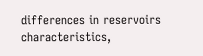differences in reservoirs characteristics,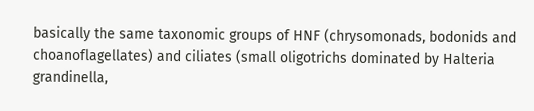basically the same taxonomic groups of HNF (chrysomonads, bodonids and choanoflagellates) and ciliates (small oligotrichs dominated by Halteria grandinella,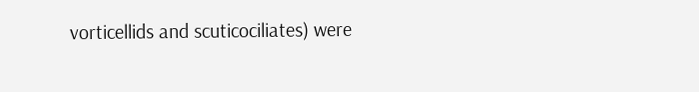vorticellids and scuticociliates) were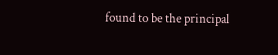found to be the principal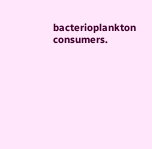bacterioplankton consumers.